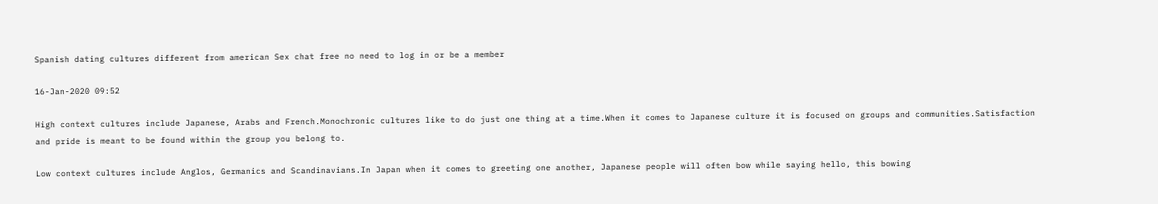Spanish dating cultures different from american Sex chat free no need to log in or be a member

16-Jan-2020 09:52

High context cultures include Japanese, Arabs and French.Monochronic cultures like to do just one thing at a time.When it comes to Japanese culture it is focused on groups and communities.Satisfaction and pride is meant to be found within the group you belong to.

Low context cultures include Anglos, Germanics and Scandinavians.In Japan when it comes to greeting one another, Japanese people will often bow while saying hello, this bowing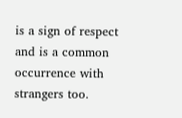is a sign of respect and is a common occurrence with strangers too.